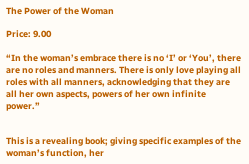The Power of the Woman

Price: 9.00

“In the woman’s embrace there is no ‘I’ or ‘You’, there are no roles and manners. There is only love playing all roles with all manners, acknowledging that they are all her own aspects, powers of her own infinite power.”


This is a revealing book; giving specific examples of the woman’s function, her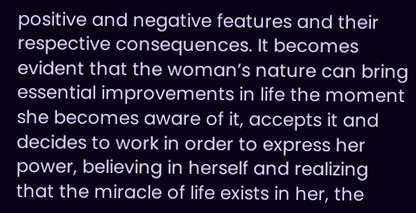positive and negative features and their respective consequences. It becomes evident that the woman’s nature can bring essential improvements in life the moment she becomes aware of it, accepts it and decides to work in order to express her power, believing in herself and realizing that the miracle of life exists in her, the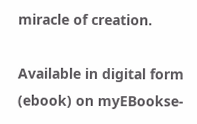miracle of creation.

Available in digital form (ebook) on myEBookse-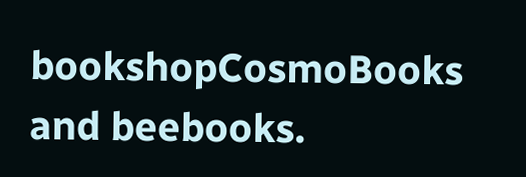bookshopCosmoBooks and beebooks.